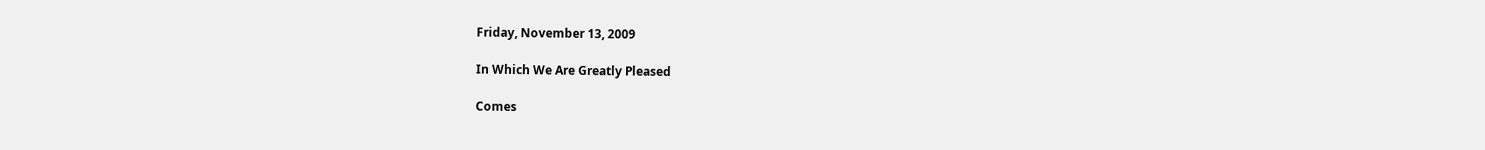Friday, November 13, 2009

In Which We Are Greatly Pleased

Comes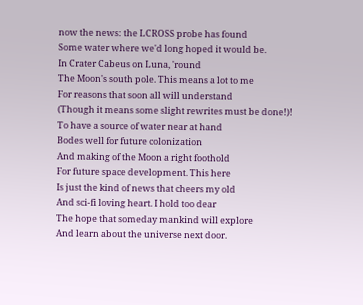now the news: the LCROSS probe has found
Some water where we'd long hoped it would be.
In Crater Cabeus on Luna, 'round
The Moon's south pole. This means a lot to me
For reasons that soon all will understand
(Though it means some slight rewrites must be done!)!
To have a source of water near at hand
Bodes well for future colonization
And making of the Moon a right foothold
For future space development. This here
Is just the kind of news that cheers my old
And sci-fi loving heart. I hold too dear
The hope that someday mankind will explore
And learn about the universe next door.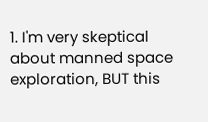1. I'm very skeptical about manned space exploration, BUT this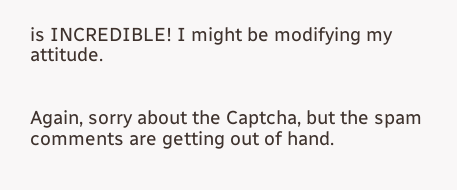is INCREDIBLE! I might be modifying my attitude.


Again, sorry about the Captcha, but the spam comments are getting out of hand.